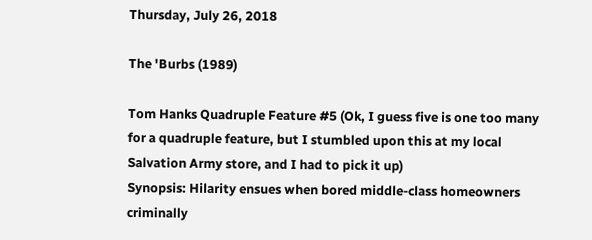Thursday, July 26, 2018

The 'Burbs (1989)

Tom Hanks Quadruple Feature #5 (Ok, I guess five is one too many for a quadruple feature, but I stumbled upon this at my local Salvation Army store, and I had to pick it up)
Synopsis: Hilarity ensues when bored middle-class homeowners criminally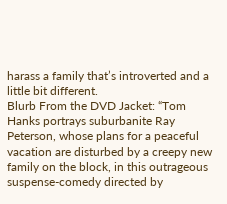harass a family that’s introverted and a little bit different.
Blurb From the DVD Jacket: “Tom Hanks portrays suburbanite Ray Peterson, whose plans for a peaceful vacation are disturbed by a creepy new family on the block, in this outrageous suspense-comedy directed by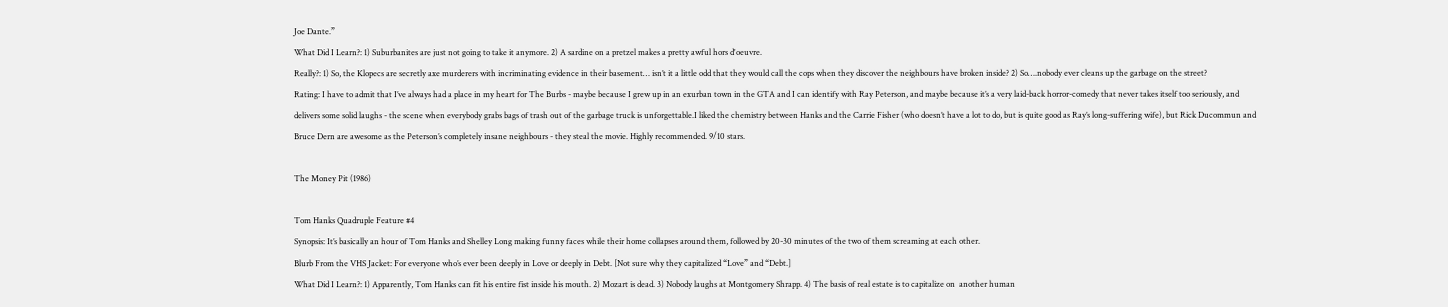Joe Dante.”
What Did I Learn?: 1) Suburbanites are just not going to take it anymore. 2) A sardine on a pretzel makes a pretty awful hors d'oeuvre.
Really?: 1) So, the Klopecs are secretly axe murderers with incriminating evidence in their basement… isn’t it a little odd that they would call the cops when they discover the neighbours have broken inside? 2) So….nobody ever cleans up the garbage on the street?
Rating: I have to admit that I’ve always had a place in my heart for The Burbs - maybe because I grew up in an exurban town in the GTA and I can identify with Ray Peterson, and maybe because it’s a very laid-back horror-comedy that never takes itself too seriously, and delivers some solid laughs - the scene when everybody grabs bags of trash out of the garbage truck is unforgettable.I liked the chemistry between Hanks and the Carrie Fisher (who doesn’t have a lot to do, but is quite good as Ray’s long-suffering wife), but Rick Ducommun and Bruce Dern are awesome as the Peterson’s completely insane neighbours - they steal the movie. Highly recommended. 9/10 stars.

The Money Pit (1986)

Tom Hanks Quadruple Feature #4
Synopsis: It’s basically an hour of Tom Hanks and Shelley Long making funny faces while their home collapses around them, followed by 20-30 minutes of the two of them screaming at each other.
Blurb From the VHS Jacket: For everyone who’s ever been deeply in Love or deeply in Debt. [Not sure why they capitalized “Love” and “Debt.]
What Did I Learn?: 1) Apparently, Tom Hanks can fit his entire fist inside his mouth. 2) Mozart is dead. 3) Nobody laughs at Montgomery Shrapp. 4) The basis of real estate is to capitalize on  another human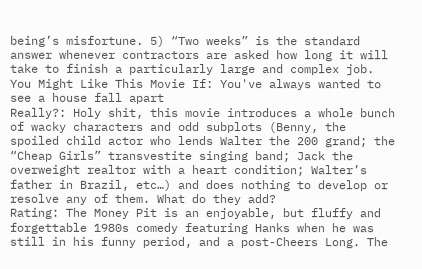being’s misfortune. 5) “Two weeks” is the standard answer whenever contractors are asked how long it will take to finish a particularly large and complex job.
You Might Like This Movie If: You've always wanted to see a house fall apart
Really?: Holy shit, this movie introduces a whole bunch of wacky characters and odd subplots (Benny, the spoiled child actor who lends Walter the 200 grand; the “Cheap Girls” transvestite singing band; Jack the overweight realtor with a heart condition; Walter’s father in Brazil, etc…) and does nothing to develop or resolve any of them. What do they add?
Rating: The Money Pit is an enjoyable, but fluffy and forgettable 1980s comedy featuring Hanks when he was still in his funny period, and a post-Cheers Long. The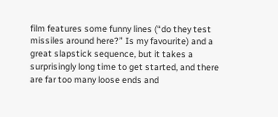film features some funny lines (“do they test missiles around here?” Is my favourite) and a great slapstick sequence, but it takes a surprisingly long time to get started, and there are far too many loose ends and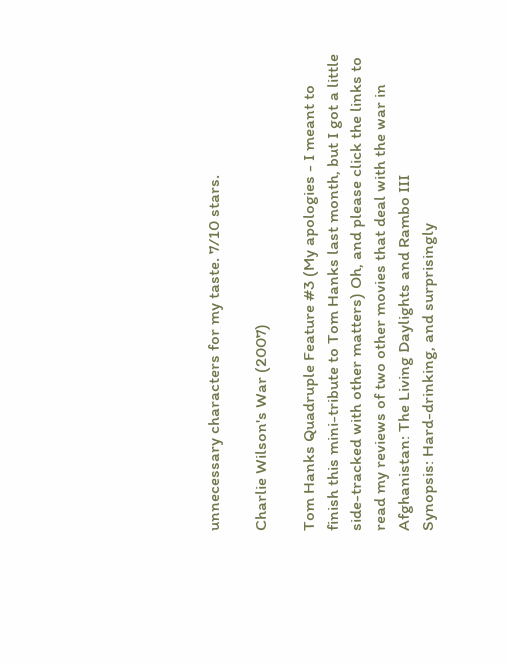unnecessary characters for my taste. 7/10 stars.

Charlie Wilson's War (2007)

Tom Hanks Quadruple Feature #3 (My apologies - I meant to finish this mini-tribute to Tom Hanks last month, but I got a little side-tracked with other matters) Oh, and please click the links to read my reviews of two other movies that deal with the war in Afghanistan: The Living Daylights and Rambo III
Synopsis: Hard-drinking, and surprisingly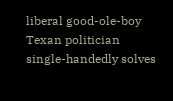liberal good-ole-boy Texan politician single-handedly solves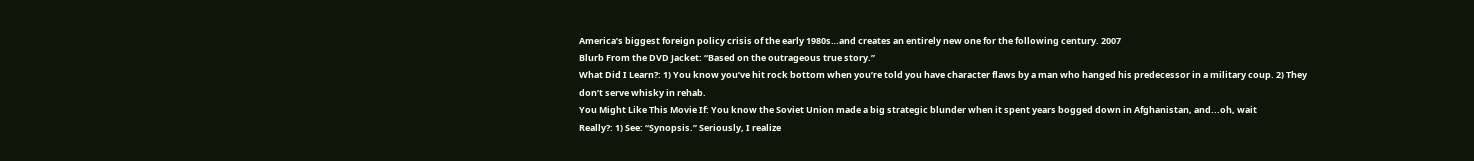America’s biggest foreign policy crisis of the early 1980s…and creates an entirely new one for the following century. 2007
Blurb From the DVD Jacket: “Based on the outrageous true story.”
What Did I Learn?: 1) You know you’ve hit rock bottom when you’re told you have character flaws by a man who hanged his predecessor in a military coup. 2) They don’t serve whisky in rehab.
You Might Like This Movie If: You know the Soviet Union made a big strategic blunder when it spent years bogged down in Afghanistan, and...oh, wait
Really?: 1) See: “Synopsis.” Seriously, I realize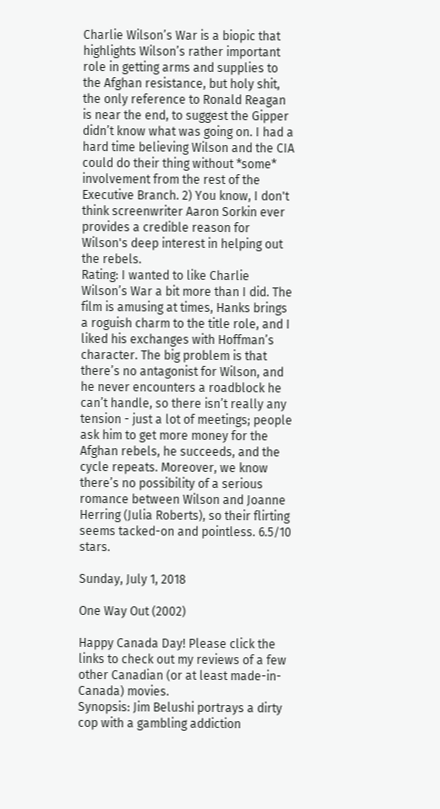Charlie Wilson’s War is a biopic that highlights Wilson’s rather important role in getting arms and supplies to the Afghan resistance, but holy shit, the only reference to Ronald Reagan is near the end, to suggest the Gipper didn’t know what was going on. I had a hard time believing Wilson and the CIA could do their thing without *some* involvement from the rest of the Executive Branch. 2) You know, I don't think screenwriter Aaron Sorkin ever provides a credible reason for Wilson's deep interest in helping out the rebels.
Rating: I wanted to like Charlie Wilson’s War a bit more than I did. The film is amusing at times, Hanks brings a roguish charm to the title role, and I liked his exchanges with Hoffman’s character. The big problem is that there’s no antagonist for Wilson, and he never encounters a roadblock he can’t handle, so there isn’t really any tension - just a lot of meetings; people ask him to get more money for the Afghan rebels, he succeeds, and the cycle repeats. Moreover, we know there’s no possibility of a serious romance between Wilson and Joanne Herring (Julia Roberts), so their flirting seems tacked-on and pointless. 6.5/10 stars.

Sunday, July 1, 2018

One Way Out (2002)

Happy Canada Day! Please click the links to check out my reviews of a few other Canadian (or at least made-in-Canada) movies.
Synopsis: Jim Belushi portrays a dirty cop with a gambling addiction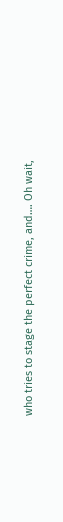who tries to stage the perfect crime, and…. Oh wait,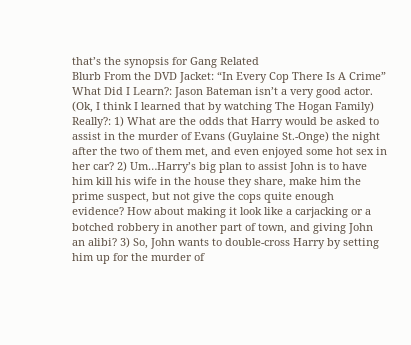that’s the synopsis for Gang Related
Blurb From the DVD Jacket: “In Every Cop There Is A Crime”
What Did I Learn?: Jason Bateman isn’t a very good actor. (Ok, I think I learned that by watching The Hogan Family)
Really?: 1) What are the odds that Harry would be asked to assist in the murder of Evans (Guylaine St.-Onge) the night after the two of them met, and even enjoyed some hot sex in her car? 2) Um…Harry’s big plan to assist John is to have him kill his wife in the house they share, make him the prime suspect, but not give the cops quite enough evidence? How about making it look like a carjacking or a botched robbery in another part of town, and giving John an alibi? 3) So, John wants to double-cross Harry by setting him up for the murder of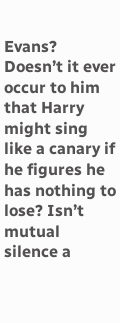Evans? Doesn’t it ever occur to him that Harry might sing like a canary if he figures he has nothing to lose? Isn’t mutual silence a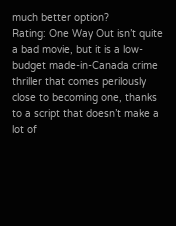much better option?
Rating: One Way Out isn’t quite a bad movie, but it is a low-budget made-in-Canada crime thriller that comes perilously close to becoming one, thanks to a script that doesn’t make a lot of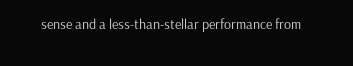sense and a less-than-stellar performance from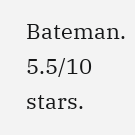Bateman. 5.5/10 stars.